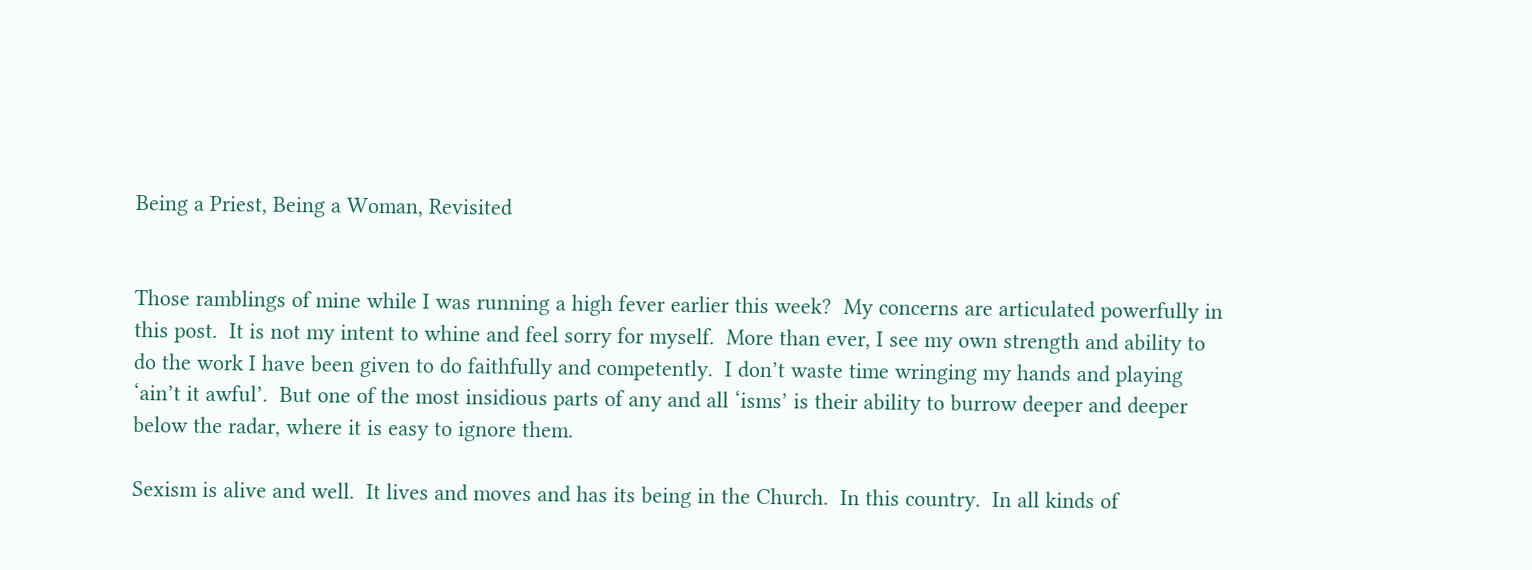Being a Priest, Being a Woman, Revisited


Those ramblings of mine while I was running a high fever earlier this week?  My concerns are articulated powerfully in this post.  It is not my intent to whine and feel sorry for myself.  More than ever, I see my own strength and ability to do the work I have been given to do faithfully and competently.  I don’t waste time wringing my hands and playing ‘ain’t it awful’.  But one of the most insidious parts of any and all ‘isms’ is their ability to burrow deeper and deeper below the radar, where it is easy to ignore them.

Sexism is alive and well.  It lives and moves and has its being in the Church.  In this country.  In all kinds of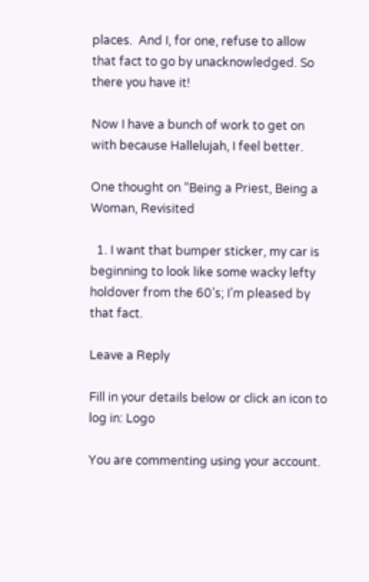places.  And I, for one, refuse to allow that fact to go by unacknowledged. So there you have it!

Now I have a bunch of work to get on with because Hallelujah, I feel better.

One thought on “Being a Priest, Being a Woman, Revisited

  1. I want that bumper sticker, my car is beginning to look like some wacky lefty holdover from the 60’s; I’m pleased by that fact.

Leave a Reply

Fill in your details below or click an icon to log in: Logo

You are commenting using your account.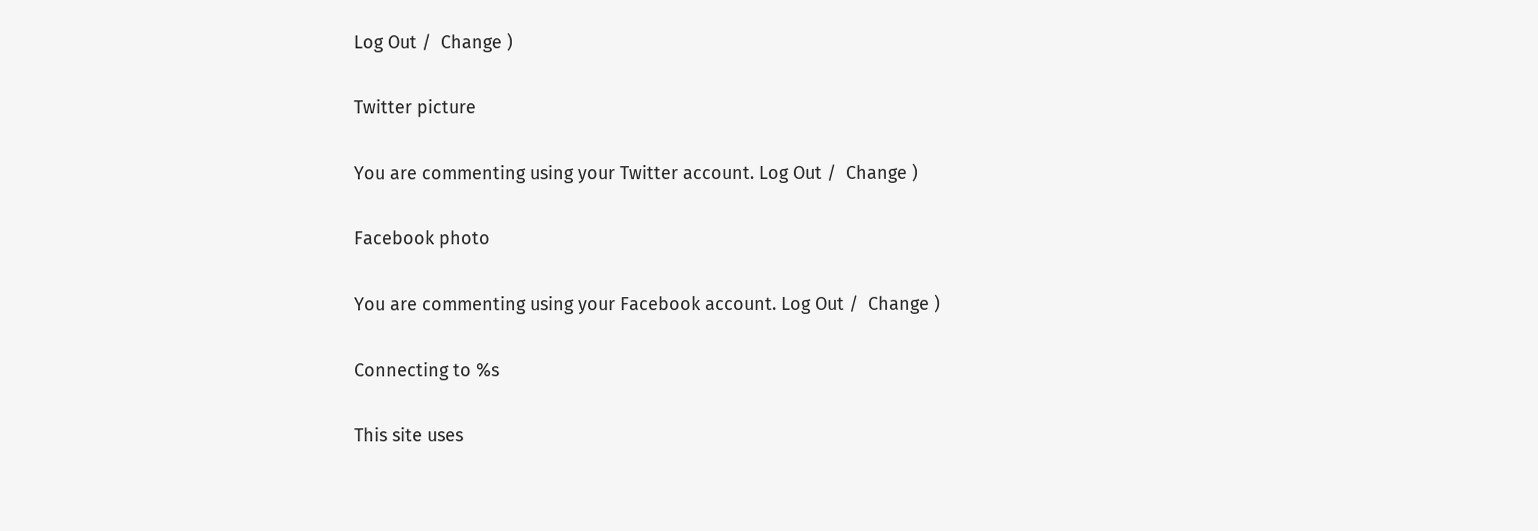Log Out /  Change )

Twitter picture

You are commenting using your Twitter account. Log Out /  Change )

Facebook photo

You are commenting using your Facebook account. Log Out /  Change )

Connecting to %s

This site uses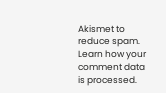Akismet to reduce spam. Learn how your comment data is processed.